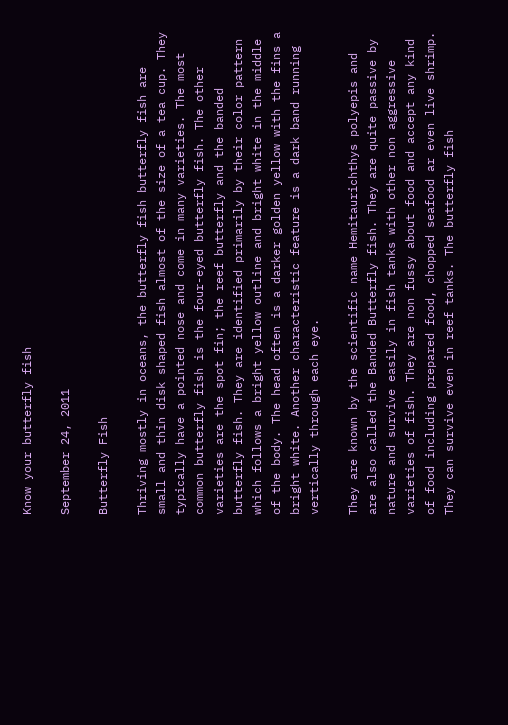Know your butterfly fish

September 24, 2011

Butterfly Fish

Thriving mostly in oceans, the butterfly fish butterfly fish are small and thin disk shaped fish almost of the size of a tea cup. They typically have a pointed nose and come in many varieties. The most common butterfly fish is the four-eyed butterfly fish. The other varieties are the spot fin; the reef butterfly and the banded butterfly fish. They are identified primarily by their color pattern which follows a bright yellow outline and bright white in the middle of the body. The head often is a darker golden yellow with the fins a bright white. Another characteristic feature is a dark band running vertically through each eye.

They are known by the scientific name Hemitaurichthys polyepis and are also called the Banded Butterfly fish. They are quite passive by nature and survive easily in fish tanks with other non aggressive varieties of fish. They are non fussy about food and accept any kind of food including prepared food, chopped seafood ar even live shrimp. They can survive even in reef tanks. The butterfly fish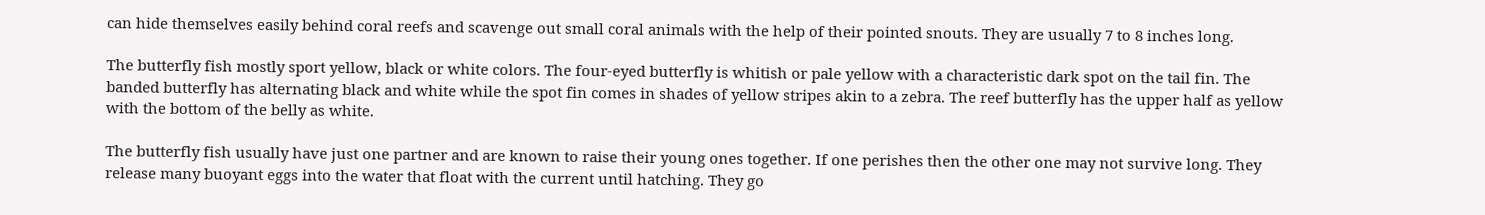can hide themselves easily behind coral reefs and scavenge out small coral animals with the help of their pointed snouts. They are usually 7 to 8 inches long.

The butterfly fish mostly sport yellow, black or white colors. The four-eyed butterfly is whitish or pale yellow with a characteristic dark spot on the tail fin. The banded butterfly has alternating black and white while the spot fin comes in shades of yellow stripes akin to a zebra. The reef butterfly has the upper half as yellow with the bottom of the belly as white.

The butterfly fish usually have just one partner and are known to raise their young ones together. If one perishes then the other one may not survive long. They release many buoyant eggs into the water that float with the current until hatching. They go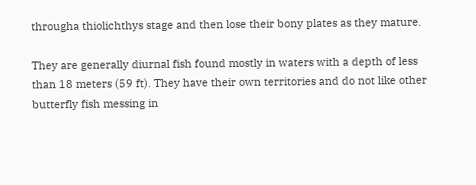througha thiolichthys stage and then lose their bony plates as they mature.

They are generally diurnal fish found mostly in waters with a depth of less than 18 meters (59 ft). They have their own territories and do not like other butterfly fish messing in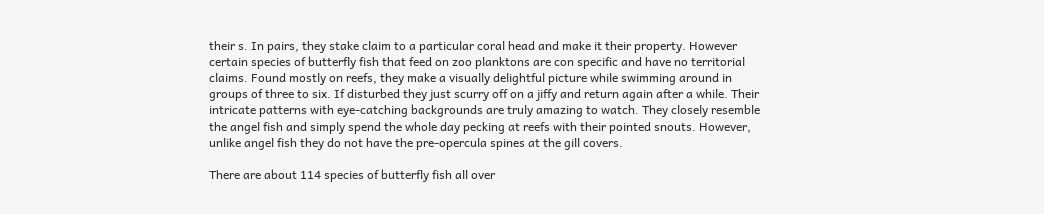their s. In pairs, they stake claim to a particular coral head and make it their property. However certain species of butterfly fish that feed on zoo planktons are con specific and have no territorial claims. Found mostly on reefs, they make a visually delightful picture while swimming around in groups of three to six. If disturbed they just scurry off on a jiffy and return again after a while. Their intricate patterns with eye-catching backgrounds are truly amazing to watch. They closely resemble the angel fish and simply spend the whole day pecking at reefs with their pointed snouts. However, unlike angel fish they do not have the pre-opercula spines at the gill covers.

There are about 114 species of butterfly fish all over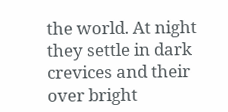the world. At night they settle in dark crevices and their over bright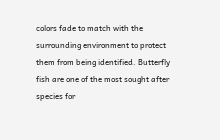colors fade to match with the surrounding environment to protect them from being identified. Butterfly fish are one of the most sought after species for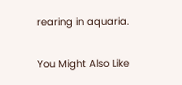rearing in aquaria.

You Might Also Like